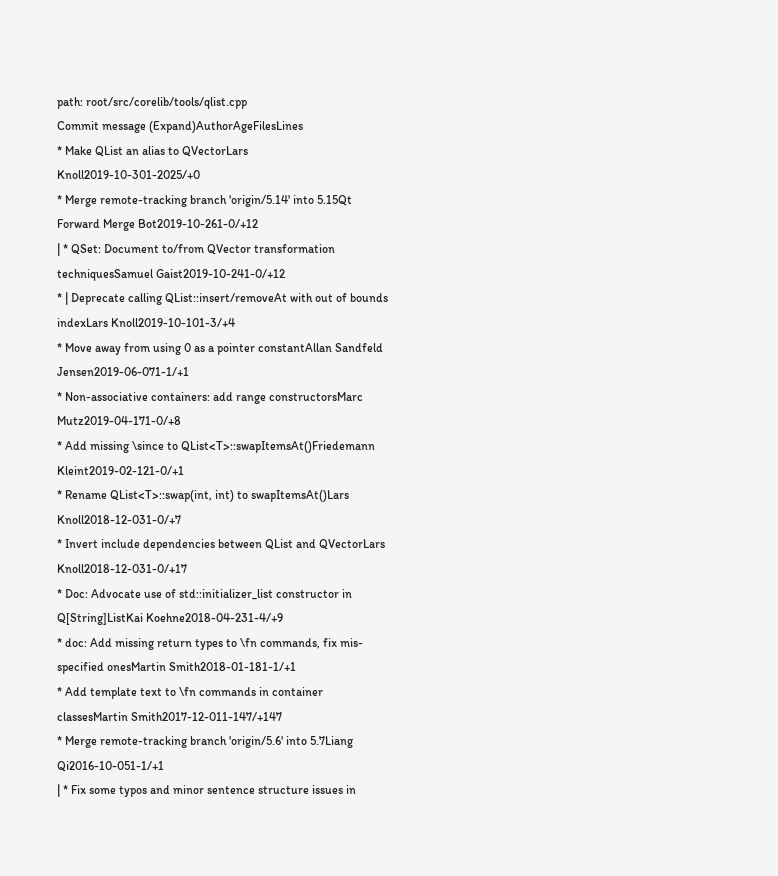path: root/src/corelib/tools/qlist.cpp
Commit message (Expand)AuthorAgeFilesLines
* Make QList an alias to QVectorLars Knoll2019-10-301-2025/+0
* Merge remote-tracking branch 'origin/5.14' into 5.15Qt Forward Merge Bot2019-10-261-0/+12
| * QSet: Document to/from QVector transformation techniquesSamuel Gaist2019-10-241-0/+12
* | Deprecate calling QList::insert/removeAt with out of bounds indexLars Knoll2019-10-101-3/+4
* Move away from using 0 as a pointer constantAllan Sandfeld Jensen2019-06-071-1/+1
* Non-associative containers: add range constructorsMarc Mutz2019-04-171-0/+8
* Add missing \since to QList<T>::swapItemsAt()Friedemann Kleint2019-02-121-0/+1
* Rename QList<T>::swap(int, int) to swapItemsAt()Lars Knoll2018-12-031-0/+7
* Invert include dependencies between QList and QVectorLars Knoll2018-12-031-0/+17
* Doc: Advocate use of std::initializer_list constructor in Q[String]ListKai Koehne2018-04-231-4/+9
* doc: Add missing return types to \fn commands, fix mis-specified onesMartin Smith2018-01-181-1/+1
* Add template text to \fn commands in container classesMartin Smith2017-12-011-147/+147
* Merge remote-tracking branch 'origin/5.6' into 5.7Liang Qi2016-10-051-1/+1
| * Fix some typos and minor sentence structure issues in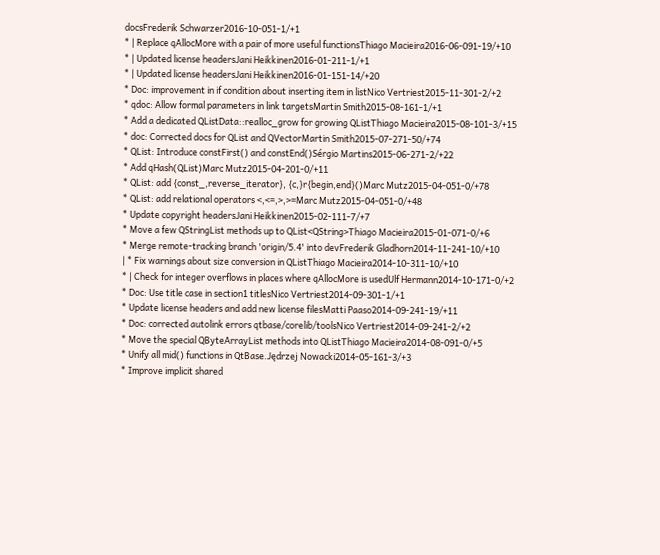docsFrederik Schwarzer2016-10-051-1/+1
* | Replace qAllocMore with a pair of more useful functionsThiago Macieira2016-06-091-19/+10
* | Updated license headersJani Heikkinen2016-01-211-1/+1
* | Updated license headersJani Heikkinen2016-01-151-14/+20
* Doc: improvement in if condition about inserting item in listNico Vertriest2015-11-301-2/+2
* qdoc: Allow formal parameters in link targetsMartin Smith2015-08-161-1/+1
* Add a dedicated QListData::realloc_grow for growing QListThiago Macieira2015-08-101-3/+15
* doc: Corrected docs for QList and QVectorMartin Smith2015-07-271-50/+74
* QList: Introduce constFirst() and constEnd()Sérgio Martins2015-06-271-2/+22
* Add qHash(QList)Marc Mutz2015-04-201-0/+11
* QList: add {const_,reverse_iterator}, {c,}r{begin,end}()Marc Mutz2015-04-051-0/+78
* QList: add relational operators <,<=,>,>=Marc Mutz2015-04-051-0/+48
* Update copyright headersJani Heikkinen2015-02-111-7/+7
* Move a few QStringList methods up to QList<QString>Thiago Macieira2015-01-071-0/+6
* Merge remote-tracking branch 'origin/5.4' into devFrederik Gladhorn2014-11-241-10/+10
| * Fix warnings about size conversion in QListThiago Macieira2014-10-311-10/+10
* | Check for integer overflows in places where qAllocMore is usedUlf Hermann2014-10-171-0/+2
* Doc: Use title case in section1 titlesNico Vertriest2014-09-301-1/+1
* Update license headers and add new license filesMatti Paaso2014-09-241-19/+11
* Doc: corrected autolink errors qtbase/corelib/toolsNico Vertriest2014-09-241-2/+2
* Move the special QByteArrayList methods into QListThiago Macieira2014-08-091-0/+5
* Unify all mid() functions in QtBase.Jędrzej Nowacki2014-05-161-3/+3
* Improve implicit shared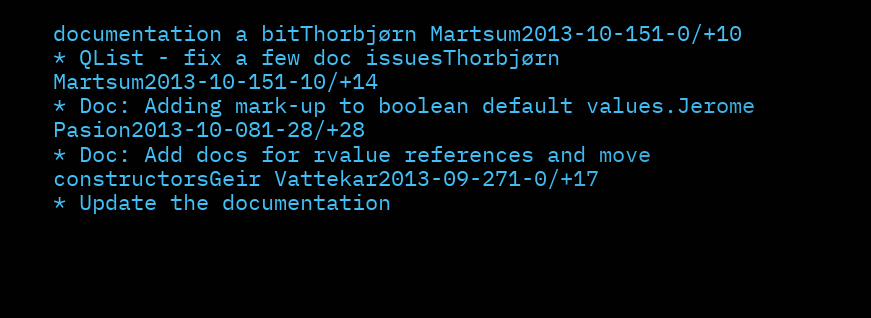documentation a bitThorbjørn Martsum2013-10-151-0/+10
* QList - fix a few doc issuesThorbjørn Martsum2013-10-151-10/+14
* Doc: Adding mark-up to boolean default values.Jerome Pasion2013-10-081-28/+28
* Doc: Add docs for rvalue references and move constructorsGeir Vattekar2013-09-271-0/+17
* Update the documentation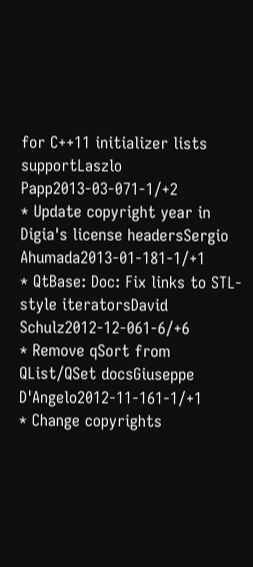for C++11 initializer lists supportLaszlo Papp2013-03-071-1/+2
* Update copyright year in Digia's license headersSergio Ahumada2013-01-181-1/+1
* QtBase: Doc: Fix links to STL-style iteratorsDavid Schulz2012-12-061-6/+6
* Remove qSort from QList/QSet docsGiuseppe D'Angelo2012-11-161-1/+1
* Change copyrights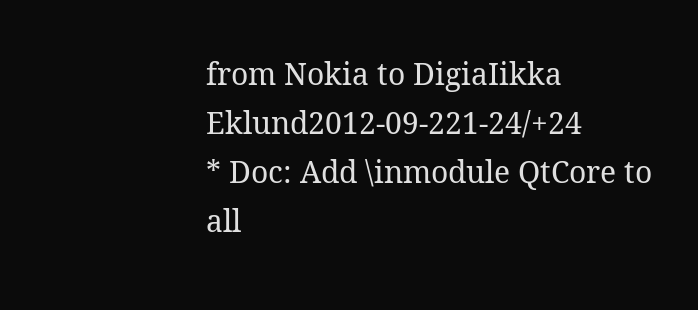from Nokia to DigiaIikka Eklund2012-09-221-24/+24
* Doc: Add \inmodule QtCore to all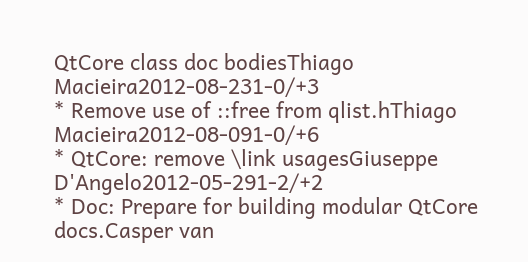QtCore class doc bodiesThiago Macieira2012-08-231-0/+3
* Remove use of ::free from qlist.hThiago Macieira2012-08-091-0/+6
* QtCore: remove \link usagesGiuseppe D'Angelo2012-05-291-2/+2
* Doc: Prepare for building modular QtCore docs.Casper van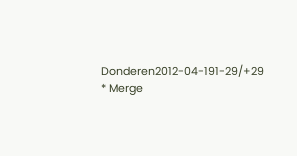Donderen2012-04-191-29/+29
* Merge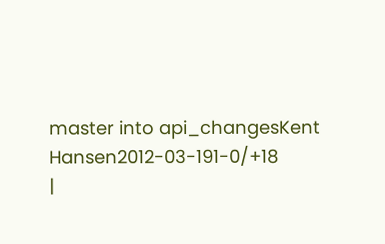master into api_changesKent Hansen2012-03-191-0/+18
|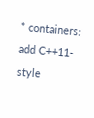* containers: add C++11-style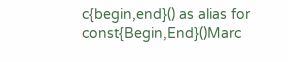c{begin,end}() as alias for const{Begin,End}()Marc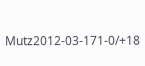Mutz2012-03-171-0/+18